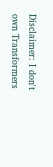Disclaimer: I don't own Transformers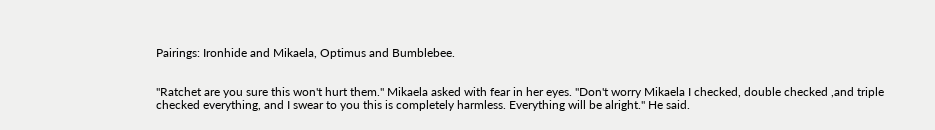Pairings: Ironhide and Mikaela, Optimus and Bumblebee.


"Ratchet are you sure this won't hurt them." Mikaela asked with fear in her eyes. "Don't worry Mikaela I checked, double checked ,and triple checked everything, and I swear to you this is completely harmless. Everything will be alright." He said.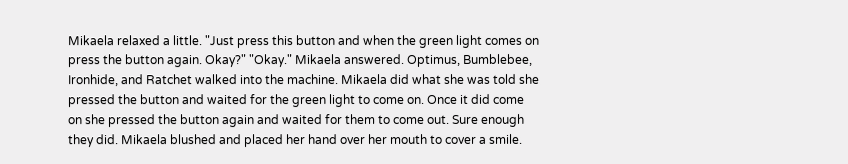Mikaela relaxed a little. "Just press this button and when the green light comes on press the button again. Okay?" "Okay." Mikaela answered. Optimus, Bumblebee, Ironhide, and Ratchet walked into the machine. Mikaela did what she was told she pressed the button and waited for the green light to come on. Once it did come on she pressed the button again and waited for them to come out. Sure enough they did. Mikaela blushed and placed her hand over her mouth to cover a smile.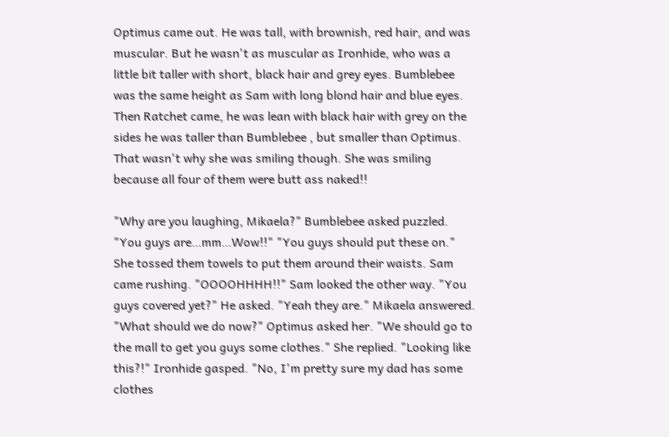Optimus came out. He was tall, with brownish, red hair, and was muscular. But he wasn't as muscular as Ironhide, who was a little bit taller with short, black hair and grey eyes. Bumblebee was the same height as Sam with long blond hair and blue eyes. Then Ratchet came, he was lean with black hair with grey on the sides he was taller than Bumblebee , but smaller than Optimus. That wasn't why she was smiling though. She was smiling because all four of them were butt ass naked!!

"Why are you laughing, Mikaela?" Bumblebee asked puzzled. "You guys are…mm…Wow!!" "You guys should put these on." She tossed them towels to put them around their waists. Sam came rushing. "OOOOHHHH!!" Sam looked the other way. "You guys covered yet?" He asked. "Yeah they are." Mikaela answered. "What should we do now?" Optimus asked her. "We should go to the mall to get you guys some clothes." She replied. "Looking like this?!" Ironhide gasped. "No, I'm pretty sure my dad has some clothes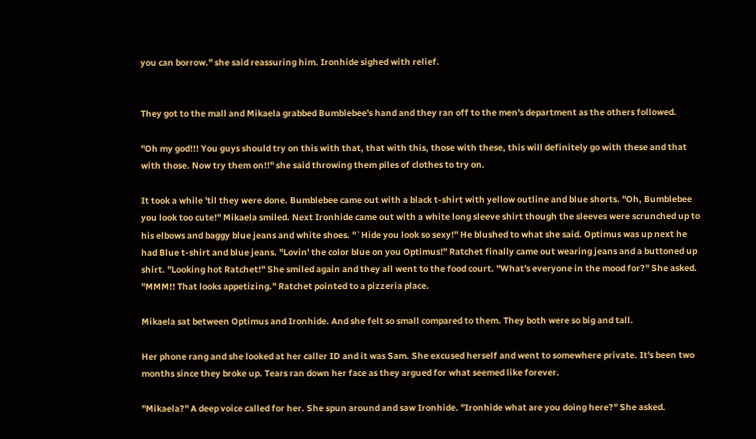you can borrow." she said reassuring him. Ironhide sighed with relief.


They got to the mall and Mikaela grabbed Bumblebee's hand and they ran off to the men's department as the others followed.

"Oh my god!!! You guys should try on this with that, that with this, those with these, this will definitely go with these and that with those. Now try them on!!" she said throwing them piles of clothes to try on.

It took a while 'til they were done. Bumblebee came out with a black t-shirt with yellow outline and blue shorts. "Oh, Bumblebee you look too cute!" Mikaela smiled. Next Ironhide came out with a white long sleeve shirt though the sleeves were scrunched up to his elbows and baggy blue jeans and white shoes. "`Hide you look so sexy!" He blushed to what she said. Optimus was up next he had Blue t-shirt and blue jeans. "Lovin' the color blue on you Optimus!" Ratchet finally came out wearing jeans and a buttoned up shirt. "Looking hot Ratchet!" She smiled again and they all went to the food court. "What's everyone in the mood for?" She asked. "MMM!! That looks appetizing." Ratchet pointed to a pizzeria place.

Mikaela sat between Optimus and Ironhide. And she felt so small compared to them. They both were so big and tall.

Her phone rang and she looked at her caller ID and it was Sam. She excused herself and went to somewhere private. It's been two months since they broke up. Tears ran down her face as they argued for what seemed like forever.

"Mikaela?" A deep voice called for her. She spun around and saw Ironhide. "Ironhide what are you doing here?" She asked.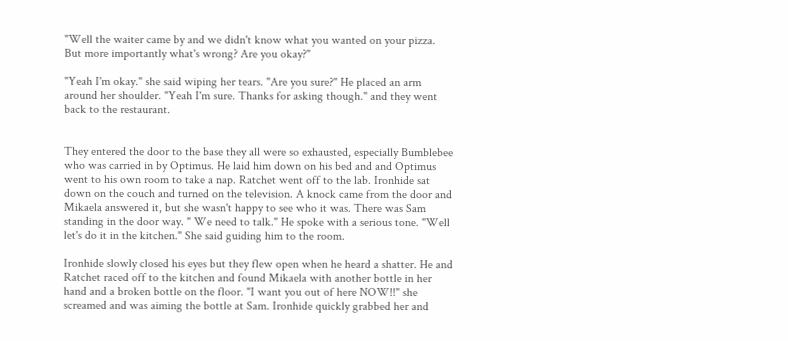"Well the waiter came by and we didn't know what you wanted on your pizza. But more importantly what's wrong? Are you okay?"

"Yeah I'm okay." she said wiping her tears. "Are you sure?" He placed an arm around her shoulder. "Yeah I'm sure. Thanks for asking though." and they went back to the restaurant.


They entered the door to the base they all were so exhausted, especially Bumblebee who was carried in by Optimus. He laid him down on his bed and and Optimus went to his own room to take a nap. Ratchet went off to the lab. Ironhide sat down on the couch and turned on the television. A knock came from the door and Mikaela answered it, but she wasn't happy to see who it was. There was Sam standing in the door way. " We need to talk." He spoke with a serious tone. "Well let's do it in the kitchen." She said guiding him to the room.

Ironhide slowly closed his eyes but they flew open when he heard a shatter. He and Ratchet raced off to the kitchen and found Mikaela with another bottle in her hand and a broken bottle on the floor. "I want you out of here NOW!!" she screamed and was aiming the bottle at Sam. Ironhide quickly grabbed her and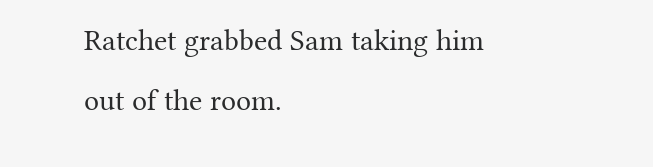Ratchet grabbed Sam taking him out of the room.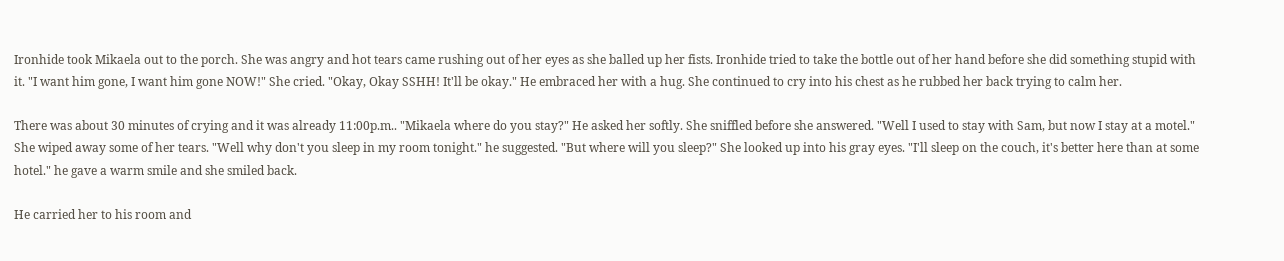Ironhide took Mikaela out to the porch. She was angry and hot tears came rushing out of her eyes as she balled up her fists. Ironhide tried to take the bottle out of her hand before she did something stupid with it. "I want him gone, I want him gone NOW!" She cried. "Okay, Okay SSHH! It'll be okay." He embraced her with a hug. She continued to cry into his chest as he rubbed her back trying to calm her.

There was about 30 minutes of crying and it was already 11:00p.m.. "Mikaela where do you stay?" He asked her softly. She sniffled before she answered. "Well I used to stay with Sam, but now I stay at a motel." She wiped away some of her tears. "Well why don't you sleep in my room tonight." he suggested. "But where will you sleep?" She looked up into his gray eyes. "I'll sleep on the couch, it's better here than at some hotel." he gave a warm smile and she smiled back.

He carried her to his room and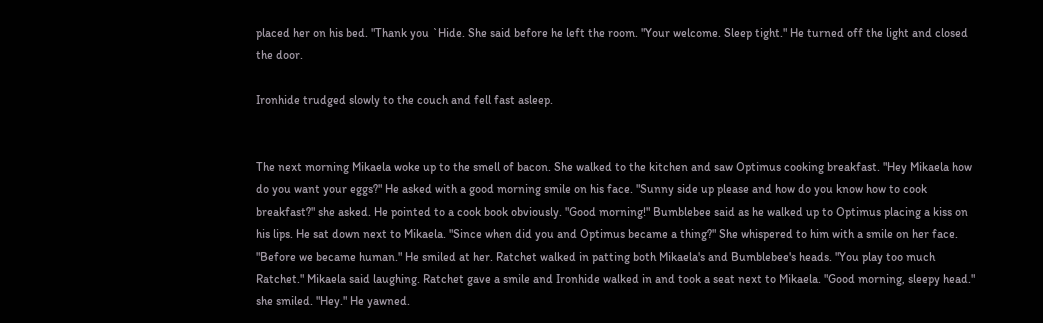placed her on his bed. "Thank you `Hide. She said before he left the room. "Your welcome. Sleep tight." He turned off the light and closed the door.

Ironhide trudged slowly to the couch and fell fast asleep.


The next morning Mikaela woke up to the smell of bacon. She walked to the kitchen and saw Optimus cooking breakfast. "Hey Mikaela how do you want your eggs?" He asked with a good morning smile on his face. "Sunny side up please and how do you know how to cook breakfast?" she asked. He pointed to a cook book obviously. "Good morning!" Bumblebee said as he walked up to Optimus placing a kiss on his lips. He sat down next to Mikaela. "Since when did you and Optimus became a thing?" She whispered to him with a smile on her face. "Before we became human." He smiled at her. Ratchet walked in patting both Mikaela's and Bumblebee's heads. "You play too much Ratchet." Mikaela said laughing. Ratchet gave a smile and Ironhide walked in and took a seat next to Mikaela. "Good morning, sleepy head." she smiled. "Hey." He yawned.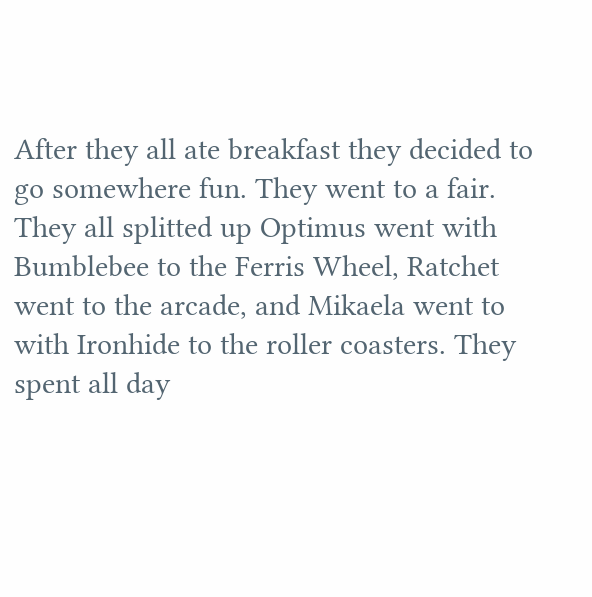After they all ate breakfast they decided to go somewhere fun. They went to a fair. They all splitted up Optimus went with Bumblebee to the Ferris Wheel, Ratchet went to the arcade, and Mikaela went to with Ironhide to the roller coasters. They spent all day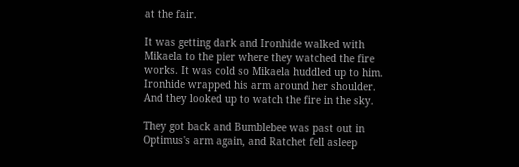at the fair.

It was getting dark and Ironhide walked with Mikaela to the pier where they watched the fire works. It was cold so Mikaela huddled up to him. Ironhide wrapped his arm around her shoulder. And they looked up to watch the fire in the sky.

They got back and Bumblebee was past out in Optimus's arm again, and Ratchet fell asleep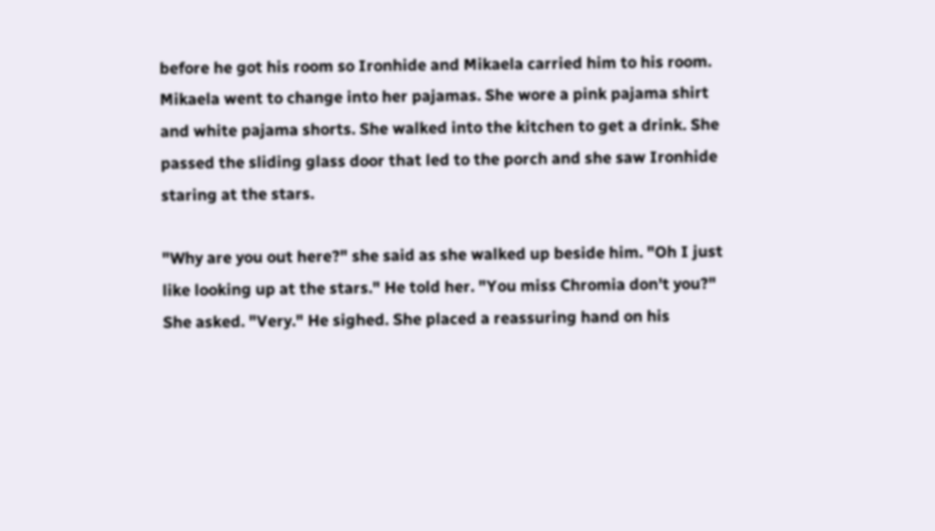before he got his room so Ironhide and Mikaela carried him to his room. Mikaela went to change into her pajamas. She wore a pink pajama shirt and white pajama shorts. She walked into the kitchen to get a drink. She passed the sliding glass door that led to the porch and she saw Ironhide staring at the stars.

"Why are you out here?" she said as she walked up beside him. "Oh I just like looking up at the stars." He told her. "You miss Chromia don't you?" She asked. "Very." He sighed. She placed a reassuring hand on his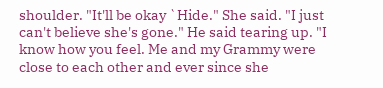shoulder. "It'll be okay `Hide." She said. "I just can't believe she's gone." He said tearing up. "I know how you feel. Me and my Grammy were close to each other and ever since she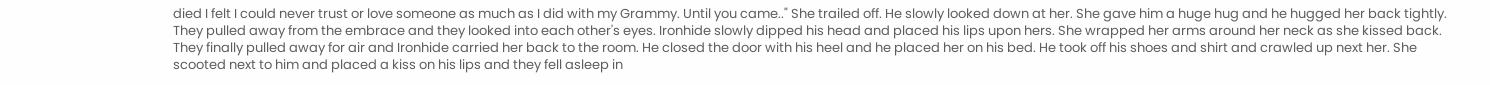died I felt I could never trust or love someone as much as I did with my Grammy. Until you came.." She trailed off. He slowly looked down at her. She gave him a huge hug and he hugged her back tightly. They pulled away from the embrace and they looked into each other's eyes. Ironhide slowly dipped his head and placed his lips upon hers. She wrapped her arms around her neck as she kissed back. They finally pulled away for air and Ironhide carried her back to the room. He closed the door with his heel and he placed her on his bed. He took off his shoes and shirt and crawled up next her. She scooted next to him and placed a kiss on his lips and they fell asleep in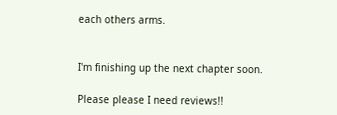each others arms.


I'm finishing up the next chapter soon.

Please please I need reviews!!